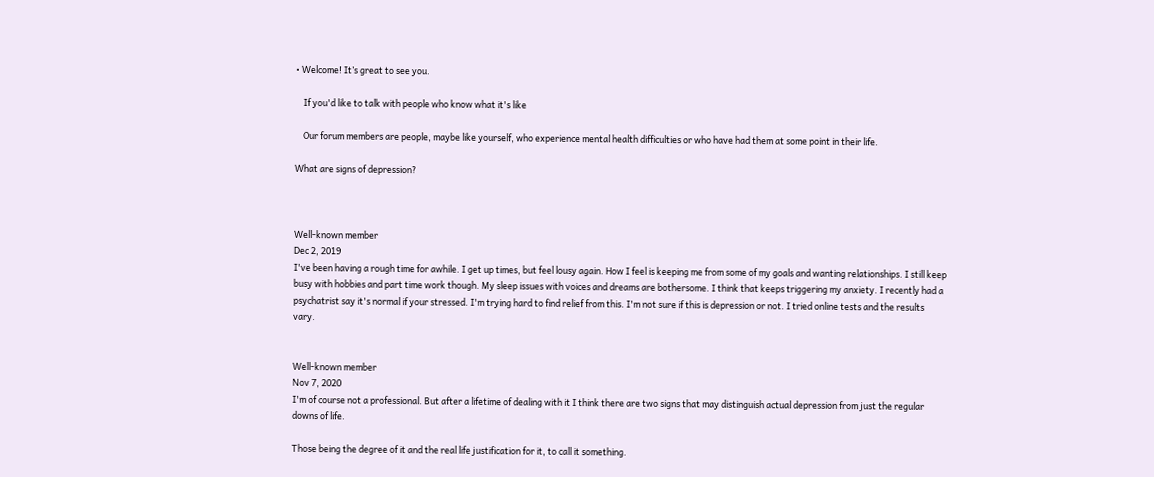• Welcome! It’s great to see you.

    If you'd like to talk with people who know what it's like

    Our forum members are people, maybe like yourself, who experience mental health difficulties or who have had them at some point in their life.

What are signs of depression?



Well-known member
Dec 2, 2019
I've been having a rough time for awhile. I get up times, but feel lousy again. How I feel is keeping me from some of my goals and wanting relationships. I still keep busy with hobbies and part time work though. My sleep issues with voices and dreams are bothersome. I think that keeps triggering my anxiety. I recently had a psychatrist say it's normal if your stressed. I'm trying hard to find relief from this. I'm not sure if this is depression or not. I tried online tests and the results vary.


Well-known member
Nov 7, 2020
I'm of course not a professional. But after a lifetime of dealing with it I think there are two signs that may distinguish actual depression from just the regular downs of life.

Those being the degree of it and the real life justification for it, to call it something.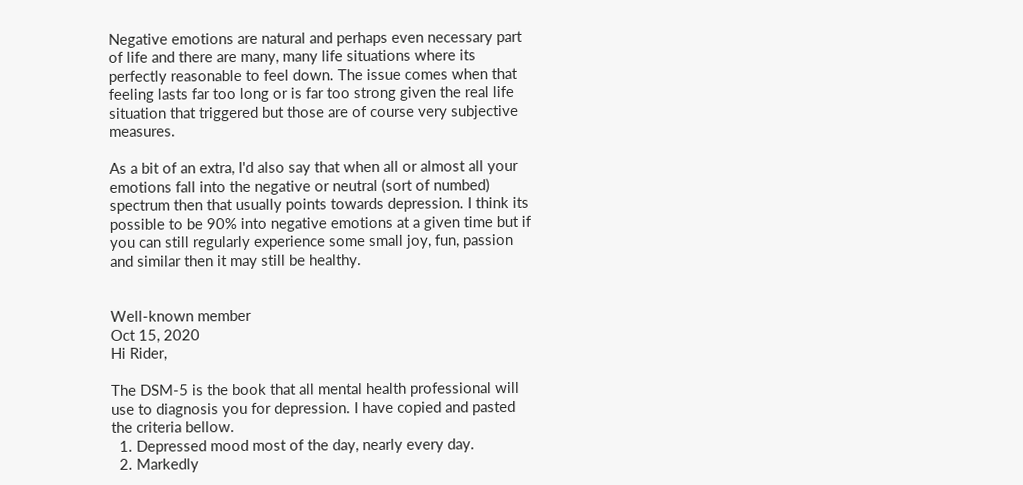Negative emotions are natural and perhaps even necessary part of life and there are many, many life situations where its perfectly reasonable to feel down. The issue comes when that feeling lasts far too long or is far too strong given the real life situation that triggered but those are of course very subjective measures.

As a bit of an extra, I'd also say that when all or almost all your emotions fall into the negative or neutral (sort of numbed) spectrum then that usually points towards depression. I think its possible to be 90% into negative emotions at a given time but if you can still regularly experience some small joy, fun, passion and similar then it may still be healthy.


Well-known member
Oct 15, 2020
Hi Rider,

The DSM-5 is the book that all mental health professional will use to diagnosis you for depression. I have copied and pasted the criteria bellow.
  1. Depressed mood most of the day, nearly every day.
  2. Markedly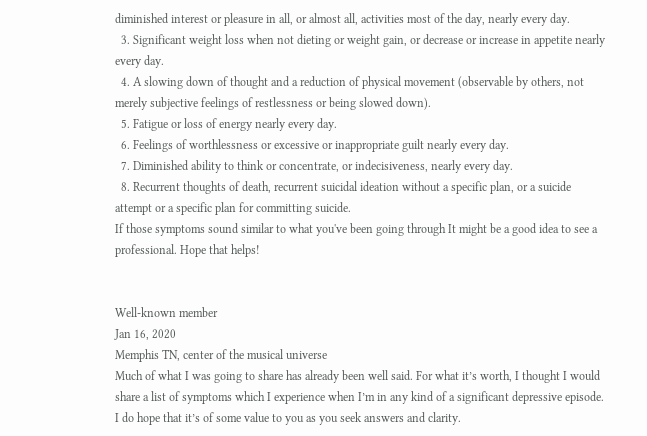diminished interest or pleasure in all, or almost all, activities most of the day, nearly every day.
  3. Significant weight loss when not dieting or weight gain, or decrease or increase in appetite nearly every day.
  4. A slowing down of thought and a reduction of physical movement (observable by others, not merely subjective feelings of restlessness or being slowed down).
  5. Fatigue or loss of energy nearly every day.
  6. Feelings of worthlessness or excessive or inappropriate guilt nearly every day.
  7. Diminished ability to think or concentrate, or indecisiveness, nearly every day.
  8. Recurrent thoughts of death, recurrent suicidal ideation without a specific plan, or a suicide attempt or a specific plan for committing suicide.
If those symptoms sound similar to what you've been going through It might be a good idea to see a professional. Hope that helps!


Well-known member
Jan 16, 2020
Memphis TN, center of the musical universe
Much of what I was going to share has already been well said. For what it’s worth, I thought I would share a list of symptoms which I experience when I’m in any kind of a significant depressive episode. I do hope that it’s of some value to you as you seek answers and clarity.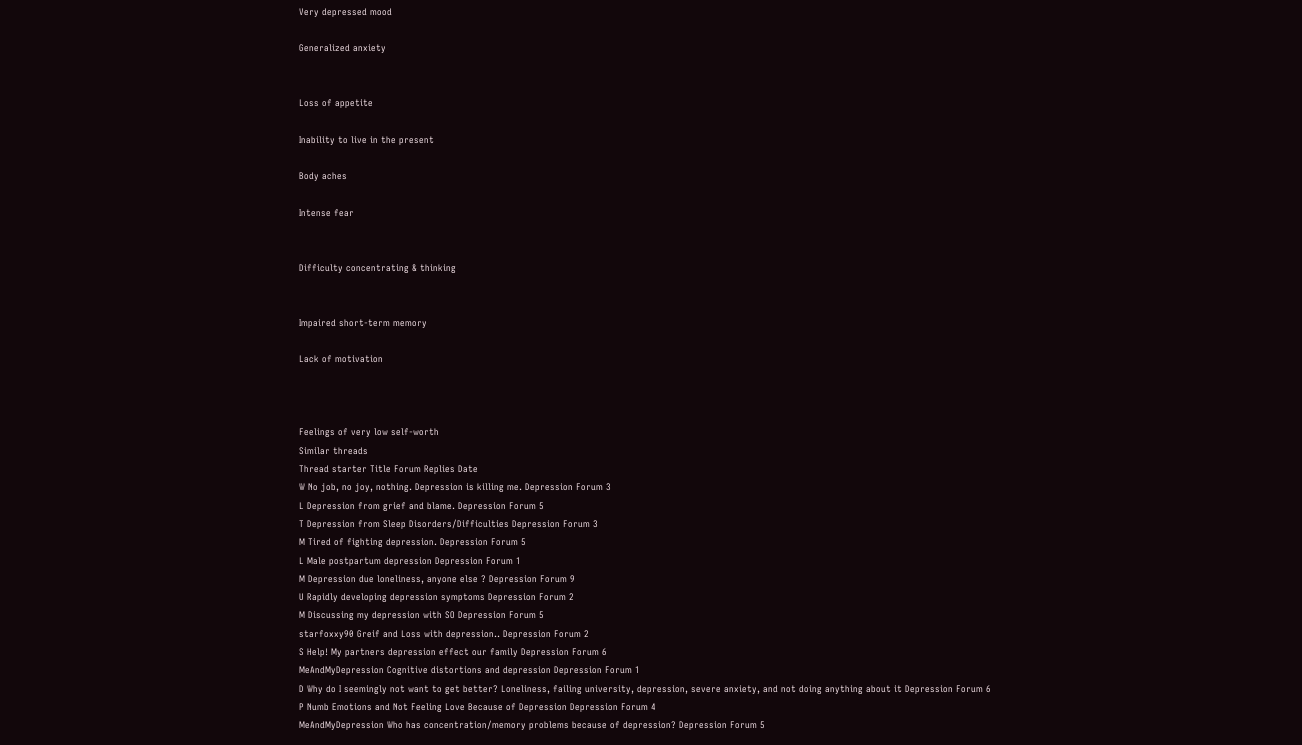Very depressed mood

Generalized anxiety


Loss of appetite

Inability to live in the present

Body aches

Intense fear


Difficulty concentrating & thinking


Impaired short-term memory

Lack of motivation



Feelings of very low self-worth
Similar threads
Thread starter Title Forum Replies Date
W No job, no joy, nothing. Depression is killing me. Depression Forum 3
L Depression from grief and blame. Depression Forum 5
T Depression from Sleep Disorders/Difficulties Depression Forum 3
M Tired of fighting depression. Depression Forum 5
L Male postpartum depression Depression Forum 1
M Depression due loneliness, anyone else ? Depression Forum 9
U Rapidly developing depression symptoms Depression Forum 2
M Discussing my depression with SO Depression Forum 5
starfoxxy90 Greif and Loss with depression.. Depression Forum 2
S Help! My partners depression effect our family Depression Forum 6
MeAndMyDepression Cognitive distortions and depression Depression Forum 1
D Why do I seemingly not want to get better? Loneliness, failing university, depression, severe anxiety, and not doing anything about it Depression Forum 6
P Numb Emotions and Not Feeling Love Because of Depression Depression Forum 4
MeAndMyDepression Who has concentration/memory problems because of depression? Depression Forum 5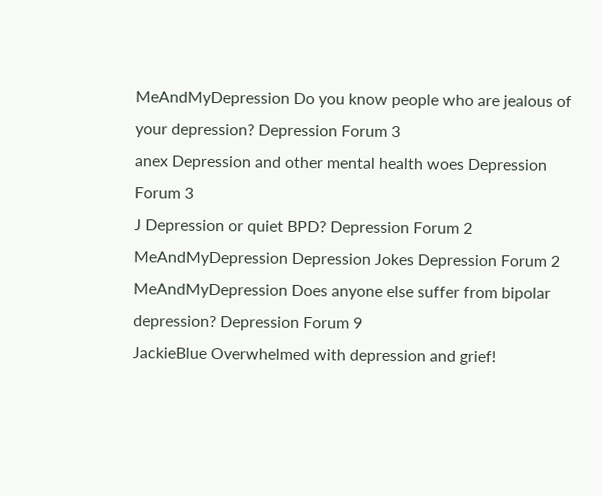MeAndMyDepression Do you know people who are jealous of your depression? Depression Forum 3
anex Depression and other mental health woes Depression Forum 3
J Depression or quiet BPD? Depression Forum 2
MeAndMyDepression Depression Jokes Depression Forum 2
MeAndMyDepression Does anyone else suffer from bipolar depression? Depression Forum 9
JackieBlue Overwhelmed with depression and grief!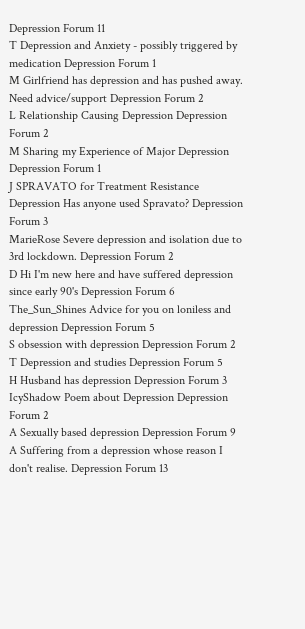Depression Forum 11
T Depression and Anxiety - possibly triggered by medication Depression Forum 1
M Girlfriend has depression and has pushed away. Need advice/support Depression Forum 2
L Relationship Causing Depression Depression Forum 2
M Sharing my Experience of Major Depression Depression Forum 1
J SPRAVATO for Treatment Resistance Depression Has anyone used Spravato? Depression Forum 3
MarieRose Severe depression and isolation due to 3rd lockdown. Depression Forum 2
D Hi I'm new here and have suffered depression since early 90's Depression Forum 6
The_Sun_Shines Advice for you on loniless and depression Depression Forum 5
S obsession with depression Depression Forum 2
T Depression and studies Depression Forum 5
H Husband has depression Depression Forum 3
IcyShadow Poem about Depression Depression Forum 2
A Sexually based depression Depression Forum 9
A Suffering from a depression whose reason I don't realise. Depression Forum 13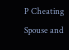P Cheating Spouse and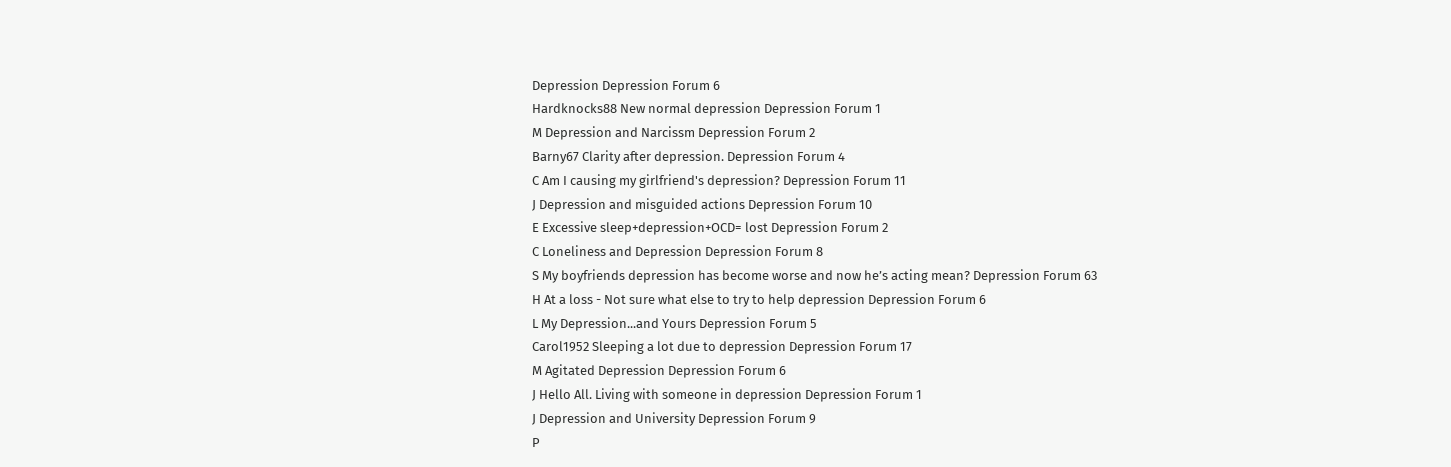Depression Depression Forum 6
Hardknocks88 New normal depression Depression Forum 1
M Depression and Narcissm Depression Forum 2
Barny67 Clarity after depression. Depression Forum 4
C Am I causing my girlfriend's depression? Depression Forum 11
J Depression and misguided actions Depression Forum 10
E Excessive sleep+depression+OCD= lost Depression Forum 2
C Loneliness and Depression Depression Forum 8
S My boyfriends depression has become worse and now he’s acting mean? Depression Forum 63
H At a loss - Not sure what else to try to help depression Depression Forum 6
L My Depression...and Yours Depression Forum 5
Carol1952 Sleeping a lot due to depression Depression Forum 17
M Agitated Depression Depression Forum 6
J Hello All. Living with someone in depression Depression Forum 1
J Depression and University Depression Forum 9
P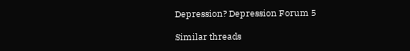Depression? Depression Forum 5

Similar threads